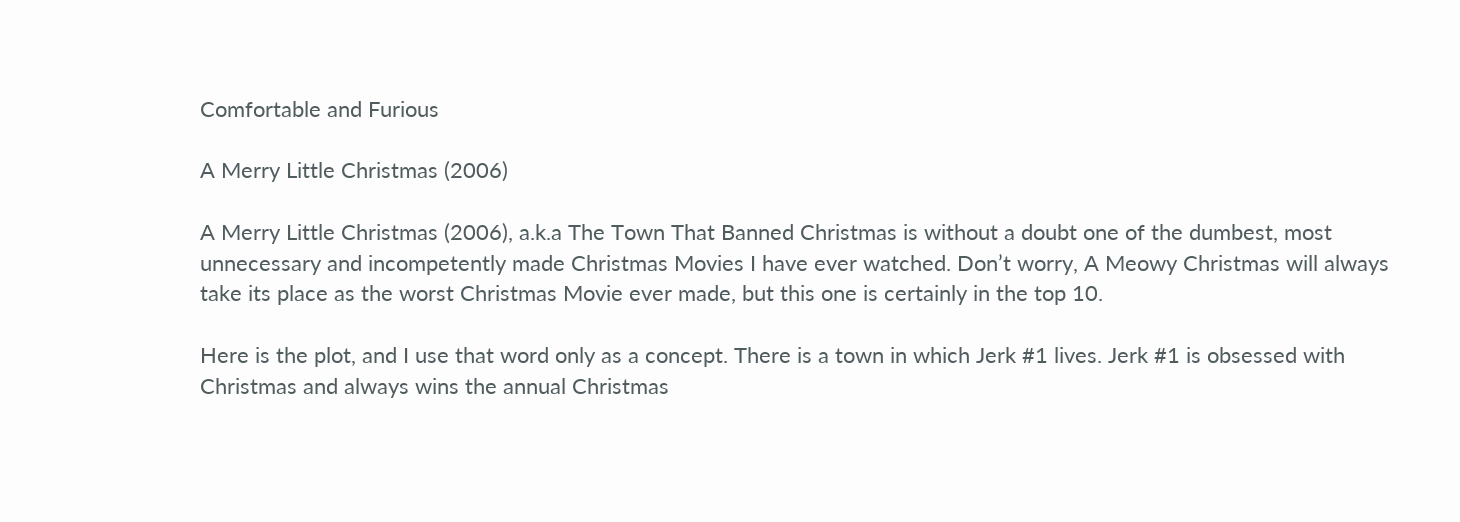Comfortable and Furious

A Merry Little Christmas (2006)

A Merry Little Christmas (2006), a.k.a The Town That Banned Christmas is without a doubt one of the dumbest, most unnecessary and incompetently made Christmas Movies I have ever watched. Don’t worry, A Meowy Christmas will always take its place as the worst Christmas Movie ever made, but this one is certainly in the top 10.

Here is the plot, and I use that word only as a concept. There is a town in which Jerk #1 lives. Jerk #1 is obsessed with Christmas and always wins the annual Christmas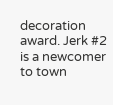decoration award. Jerk #2 is a newcomer to town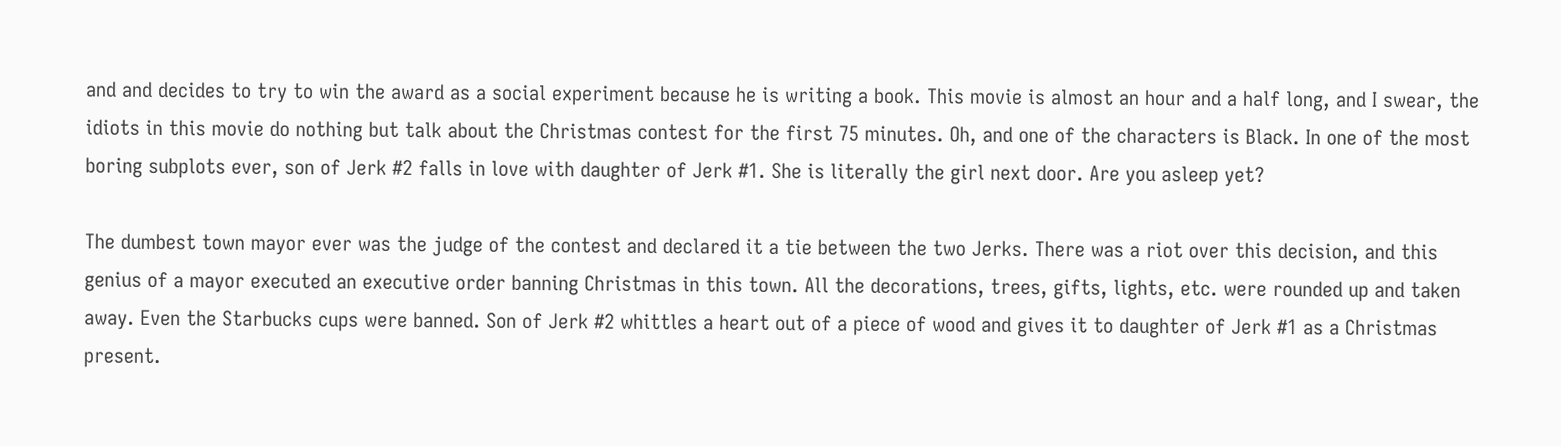and and decides to try to win the award as a social experiment because he is writing a book. This movie is almost an hour and a half long, and I swear, the idiots in this movie do nothing but talk about the Christmas contest for the first 75 minutes. Oh, and one of the characters is Black. In one of the most boring subplots ever, son of Jerk #2 falls in love with daughter of Jerk #1. She is literally the girl next door. Are you asleep yet?

The dumbest town mayor ever was the judge of the contest and declared it a tie between the two Jerks. There was a riot over this decision, and this genius of a mayor executed an executive order banning Christmas in this town. All the decorations, trees, gifts, lights, etc. were rounded up and taken away. Even the Starbucks cups were banned. Son of Jerk #2 whittles a heart out of a piece of wood and gives it to daughter of Jerk #1 as a Christmas present.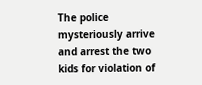The police mysteriously arrive and arrest the two kids for violation of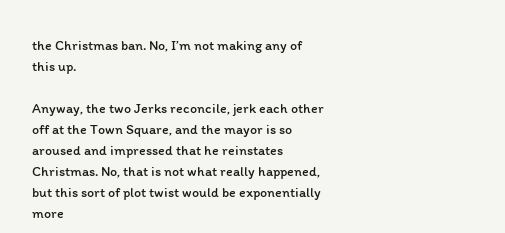the Christmas ban. No, I’m not making any of this up.

Anyway, the two Jerks reconcile, jerk each other off at the Town Square, and the mayor is so aroused and impressed that he reinstates Christmas. No, that is not what really happened, but this sort of plot twist would be exponentially more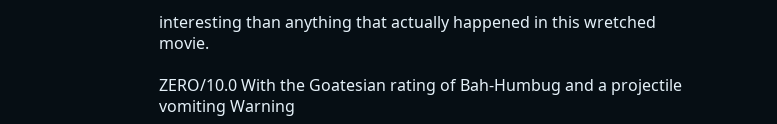interesting than anything that actually happened in this wretched movie.

ZERO/10.0 With the Goatesian rating of Bah-Humbug and a projectile vomiting Warning